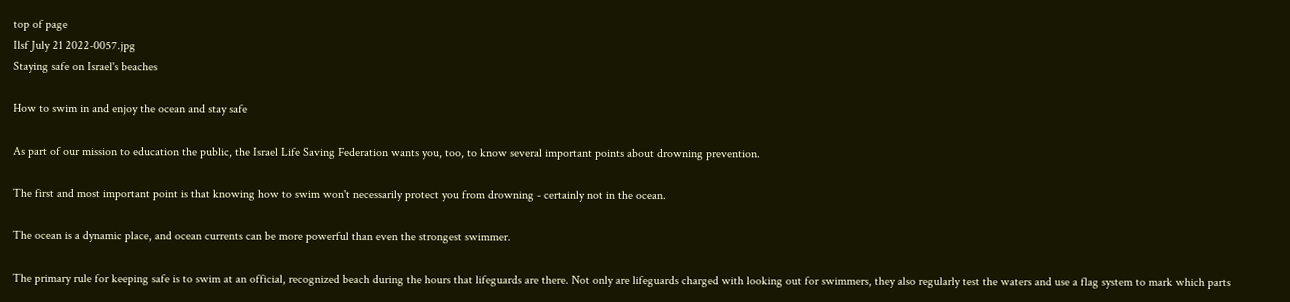top of page
Ilsf July 21 2022-0057.jpg
Staying safe on Israel's beaches

How to swim in and enjoy the ocean and stay safe

As part of our mission to education the public, the Israel Life Saving Federation wants you, too, to know several important points about drowning prevention.

The first and most important point is that knowing how to swim won't necessarily protect you from drowning - certainly not in the ocean.

The ocean is a dynamic place, and ocean currents can be more powerful than even the strongest swimmer.

The primary rule for keeping safe is to swim at an official, recognized beach during the hours that lifeguards are there. Not only are lifeguards charged with looking out for swimmers, they also regularly test the waters and use a flag system to mark which parts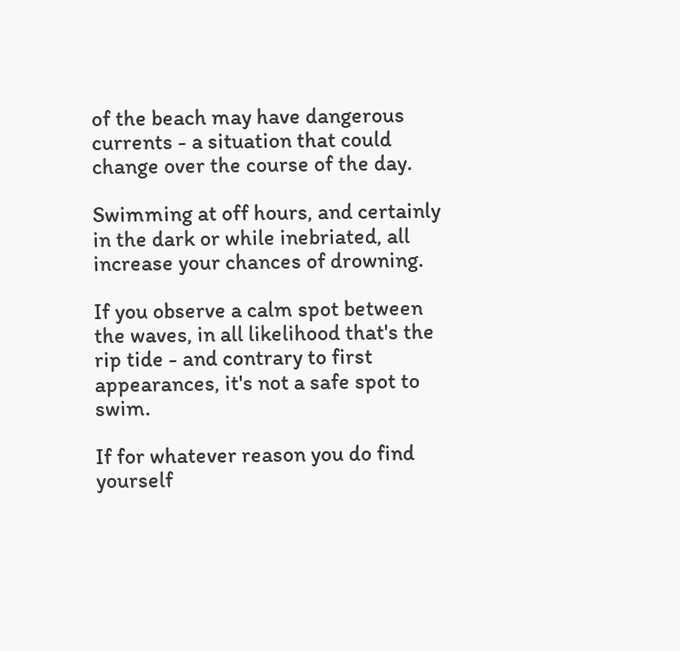of the beach may have dangerous currents - a situation that could change over the course of the day.

Swimming at off hours, and certainly in the dark or while inebriated, all increase your chances of drowning.

If you observe a calm spot between the waves, in all likelihood that's the rip tide - and contrary to first appearances, it's not a safe spot to swim.

If for whatever reason you do find yourself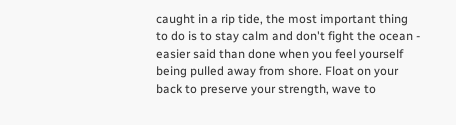caught in a rip tide, the most important thing to do is to stay calm and don't fight the ocean - easier said than done when you feel yourself being pulled away from shore. Float on your back to preserve your strength, wave to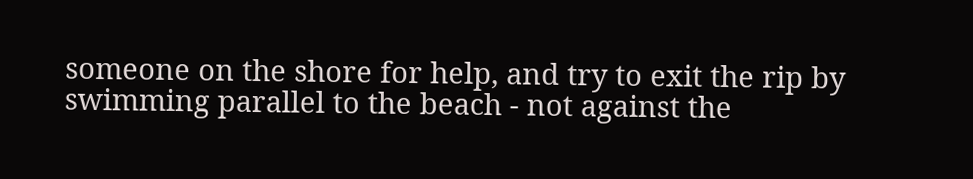someone on the shore for help, and try to exit the rip by swimming parallel to the beach - not against the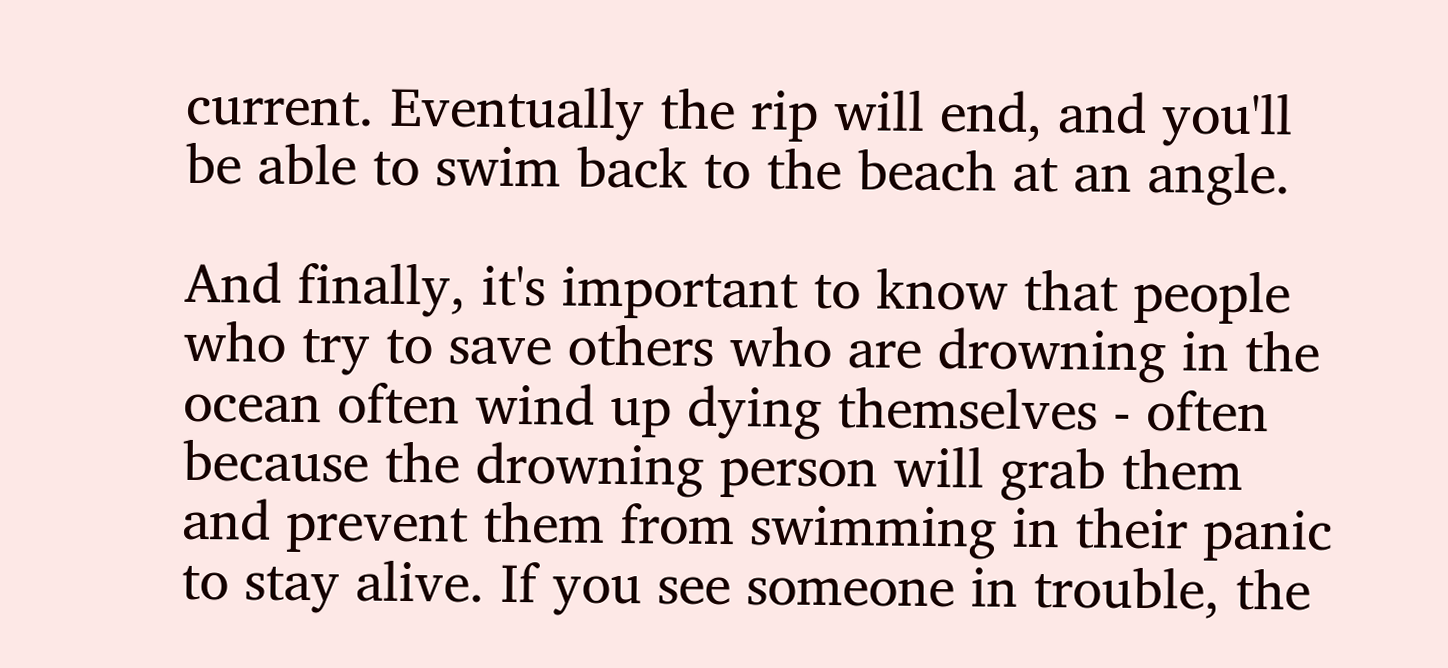current. Eventually the rip will end, and you'll be able to swim back to the beach at an angle.

And finally, it's important to know that people who try to save others who are drowning in the ocean often wind up dying themselves - often because the drowning person will grab them and prevent them from swimming in their panic to stay alive. If you see someone in trouble, the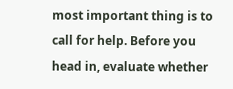most important thing is to call for help. Before you head in, evaluate whether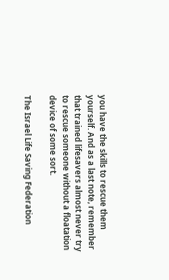you have the skills to rescue them yourself. And as a last note, remember that trained lifesavers almost never try to rescue someone without a floatation device of some sort.

The Israel Life Saving Federation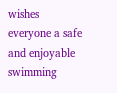wishes everyone a safe and enjoyable swimming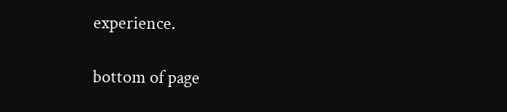experience.

bottom of page